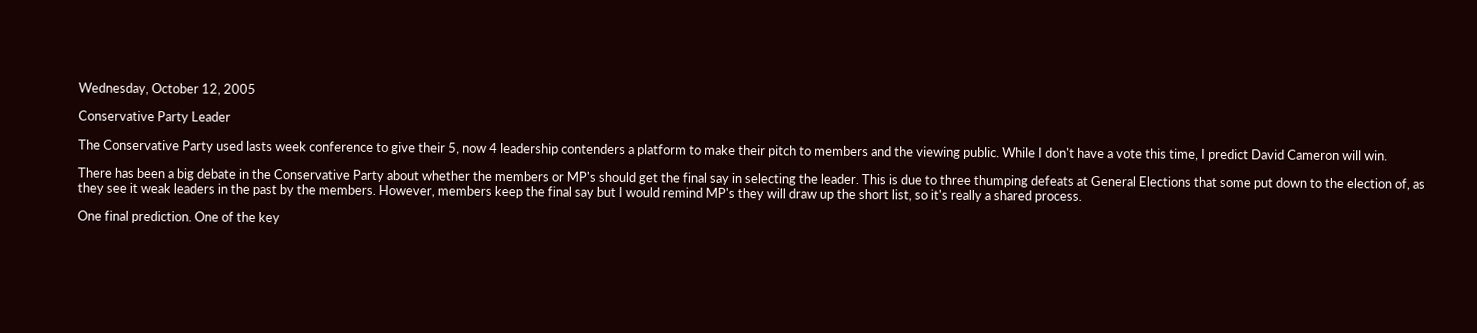Wednesday, October 12, 2005

Conservative Party Leader

The Conservative Party used lasts week conference to give their 5, now 4 leadership contenders a platform to make their pitch to members and the viewing public. While I don't have a vote this time, I predict David Cameron will win.

There has been a big debate in the Conservative Party about whether the members or MP's should get the final say in selecting the leader. This is due to three thumping defeats at General Elections that some put down to the election of, as they see it weak leaders in the past by the members. However, members keep the final say but I would remind MP's they will draw up the short list, so it's really a shared process.

One final prediction. One of the key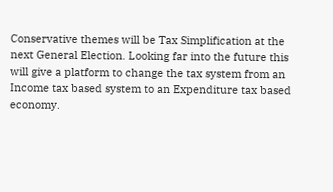Conservative themes will be Tax Simplification at the next General Election. Looking far into the future this will give a platform to change the tax system from an Income tax based system to an Expenditure tax based economy.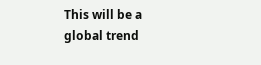This will be a global trend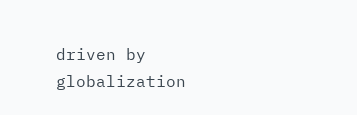driven by globalization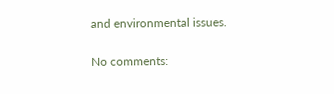and environmental issues.

No comments: